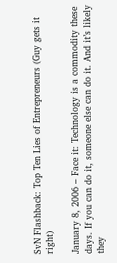SvN Flashback: Top Ten Lies of Entrepreneurs (Guy gets it right)

January 8, 2006 – Face it: Technology is a commodity these days. If you can do it, someone else can do it. And it’s likely they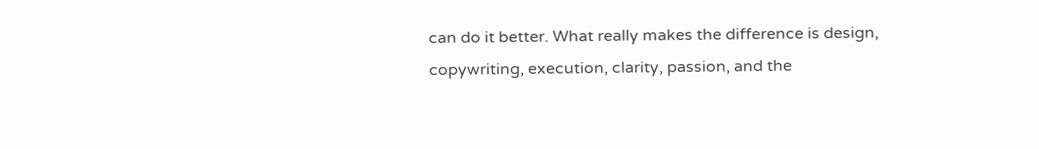can do it better. What really makes the difference is design, copywriting, execution, clarity, passion, and the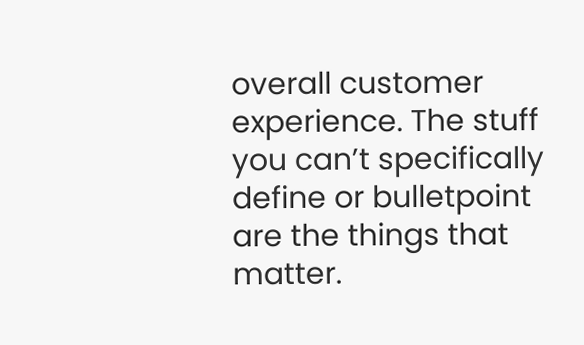overall customer experience. The stuff you can’t specifically define or bulletpoint are the things that matter.